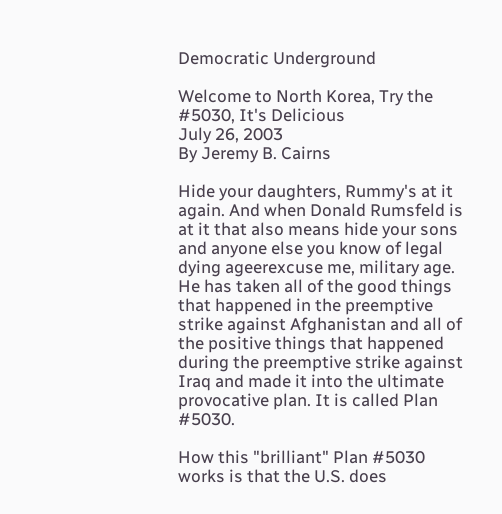Democratic Underground

Welcome to North Korea, Try the #5030, It's Delicious
July 26, 2003
By Jeremy B. Cairns

Hide your daughters, Rummy's at it again. And when Donald Rumsfeld is at it that also means hide your sons and anyone else you know of legal dying ageerexcuse me, military age. He has taken all of the good things that happened in the preemptive strike against Afghanistan and all of the positive things that happened during the preemptive strike against Iraq and made it into the ultimate provocative plan. It is called Plan #5030.

How this "brilliant" Plan #5030 works is that the U.S. does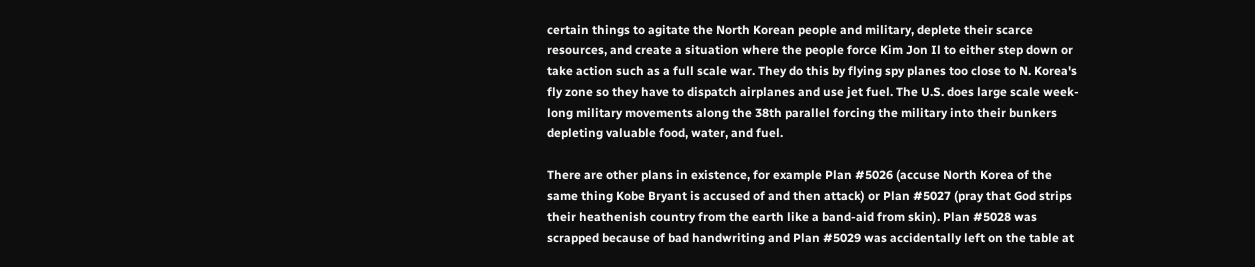certain things to agitate the North Korean people and military, deplete their scarce resources, and create a situation where the people force Kim Jon Il to either step down or take action such as a full scale war. They do this by flying spy planes too close to N. Korea's fly zone so they have to dispatch airplanes and use jet fuel. The U.S. does large scale week-long military movements along the 38th parallel forcing the military into their bunkers depleting valuable food, water, and fuel.

There are other plans in existence, for example Plan #5026 (accuse North Korea of the same thing Kobe Bryant is accused of and then attack) or Plan #5027 (pray that God strips their heathenish country from the earth like a band-aid from skin). Plan #5028 was scrapped because of bad handwriting and Plan #5029 was accidentally left on the table at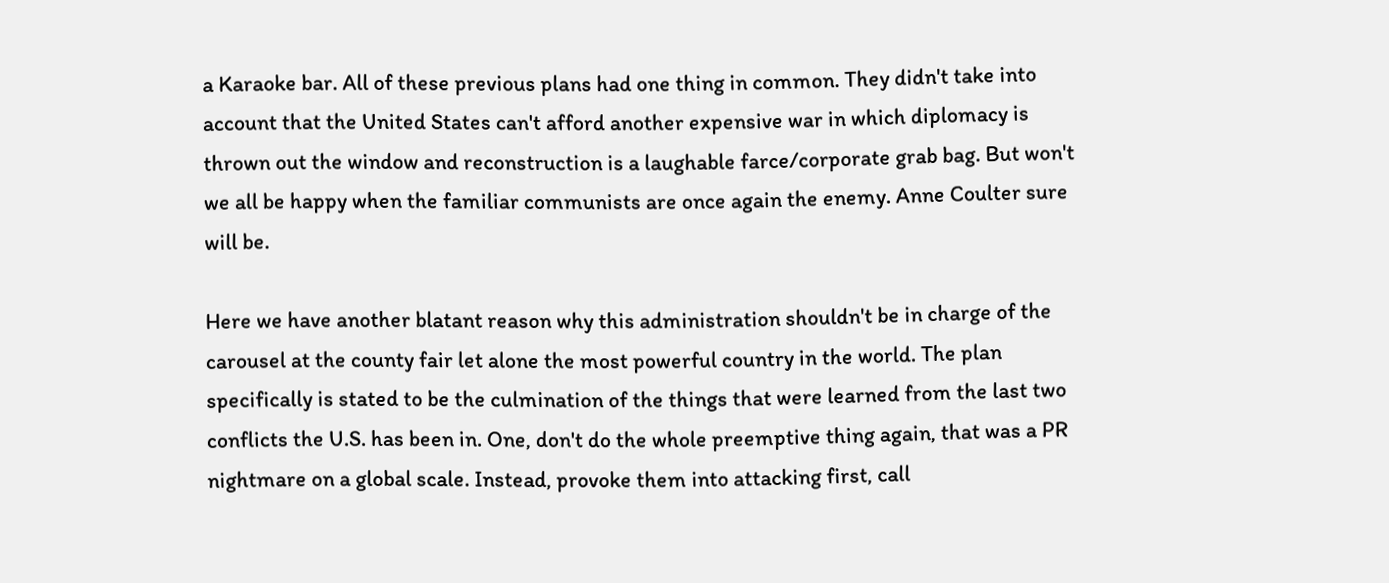a Karaoke bar. All of these previous plans had one thing in common. They didn't take into account that the United States can't afford another expensive war in which diplomacy is thrown out the window and reconstruction is a laughable farce/corporate grab bag. But won't we all be happy when the familiar communists are once again the enemy. Anne Coulter sure will be.

Here we have another blatant reason why this administration shouldn't be in charge of the carousel at the county fair let alone the most powerful country in the world. The plan specifically is stated to be the culmination of the things that were learned from the last two conflicts the U.S. has been in. One, don't do the whole preemptive thing again, that was a PR nightmare on a global scale. Instead, provoke them into attacking first, call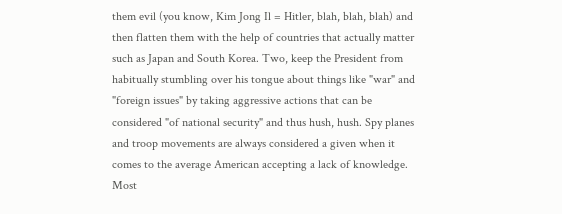them evil (you know, Kim Jong Il = Hitler, blah, blah, blah) and then flatten them with the help of countries that actually matter such as Japan and South Korea. Two, keep the President from habitually stumbling over his tongue about things like "war" and "foreign issues" by taking aggressive actions that can be considered "of national security" and thus hush, hush. Spy planes and troop movements are always considered a given when it comes to the average American accepting a lack of knowledge. Most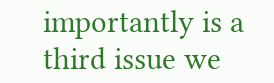importantly is a third issue we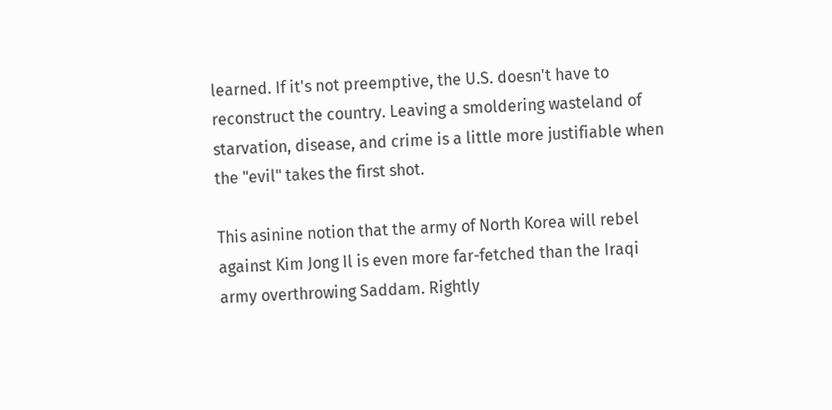learned. If it's not preemptive, the U.S. doesn't have to reconstruct the country. Leaving a smoldering wasteland of starvation, disease, and crime is a little more justifiable when the "evil" takes the first shot.

This asinine notion that the army of North Korea will rebel against Kim Jong Il is even more far-fetched than the Iraqi army overthrowing Saddam. Rightly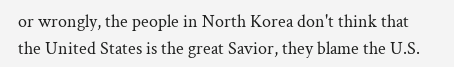or wrongly, the people in North Korea don't think that the United States is the great Savior, they blame the U.S.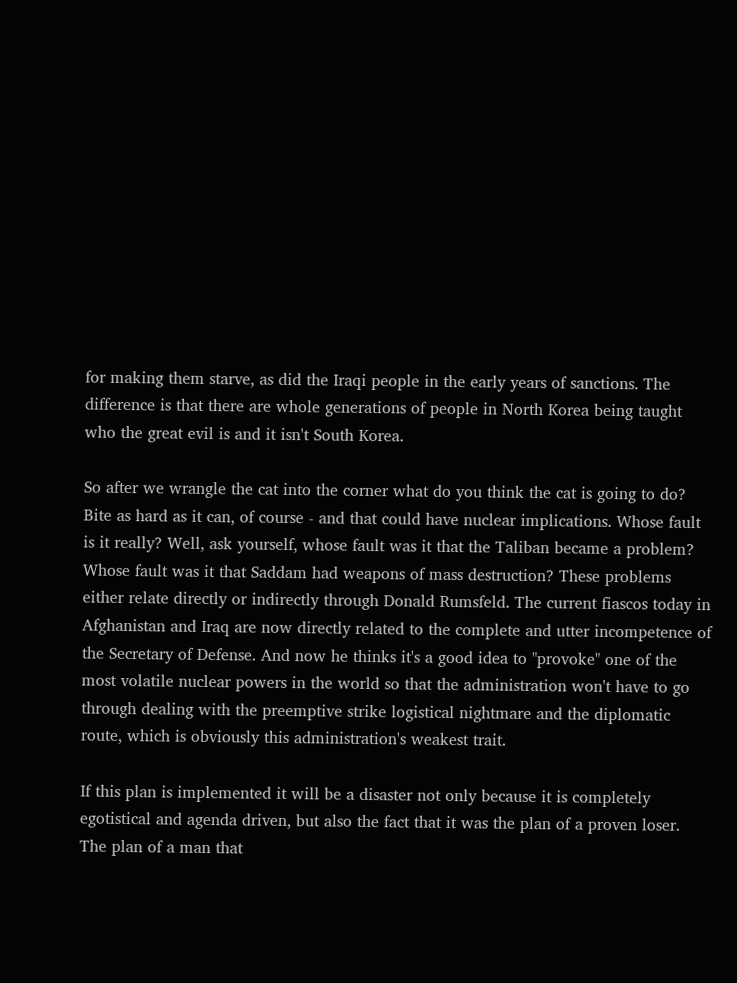for making them starve, as did the Iraqi people in the early years of sanctions. The difference is that there are whole generations of people in North Korea being taught who the great evil is and it isn't South Korea.

So after we wrangle the cat into the corner what do you think the cat is going to do? Bite as hard as it can, of course - and that could have nuclear implications. Whose fault is it really? Well, ask yourself, whose fault was it that the Taliban became a problem? Whose fault was it that Saddam had weapons of mass destruction? These problems either relate directly or indirectly through Donald Rumsfeld. The current fiascos today in Afghanistan and Iraq are now directly related to the complete and utter incompetence of the Secretary of Defense. And now he thinks it's a good idea to "provoke" one of the most volatile nuclear powers in the world so that the administration won't have to go through dealing with the preemptive strike logistical nightmare and the diplomatic route, which is obviously this administration's weakest trait.

If this plan is implemented it will be a disaster not only because it is completely egotistical and agenda driven, but also the fact that it was the plan of a proven loser. The plan of a man that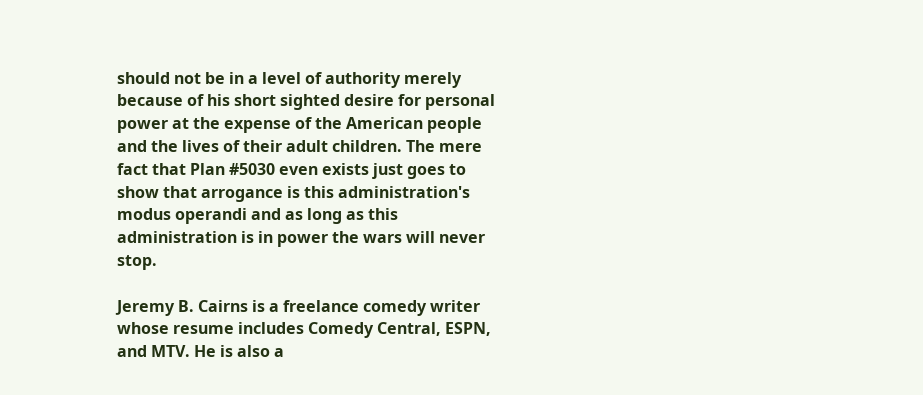should not be in a level of authority merely because of his short sighted desire for personal power at the expense of the American people and the lives of their adult children. The mere fact that Plan #5030 even exists just goes to show that arrogance is this administration's modus operandi and as long as this administration is in power the wars will never stop.

Jeremy B. Cairns is a freelance comedy writer whose resume includes Comedy Central, ESPN, and MTV. He is also a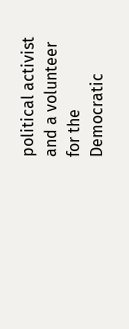political activist and a volunteer for the Democratic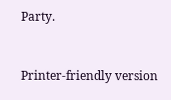Party.


Printer-friendly version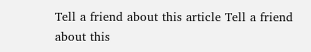Tell a friend about this article Tell a friend about this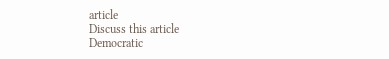article
Discuss this article
Democratic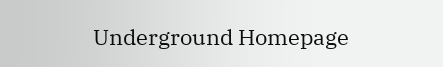Underground Homepage